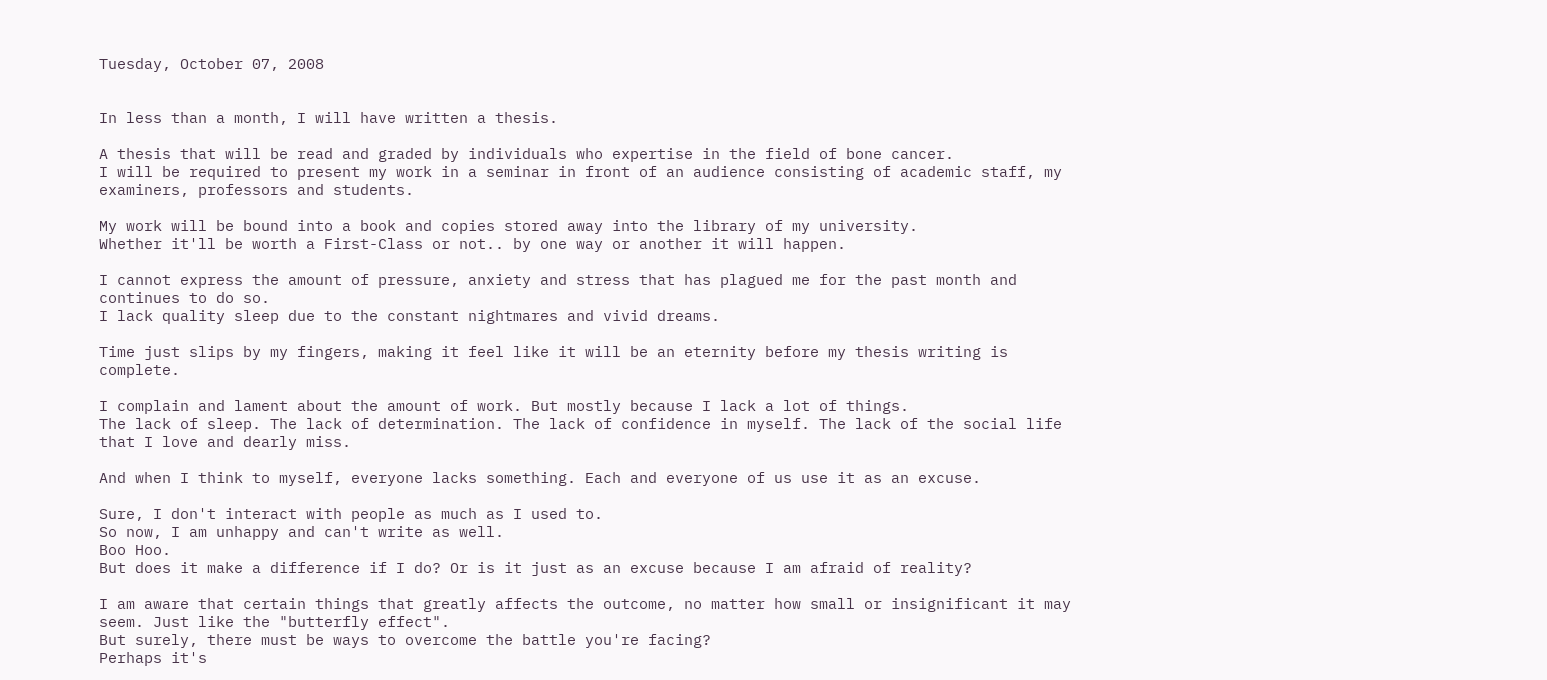Tuesday, October 07, 2008


In less than a month, I will have written a thesis.

A thesis that will be read and graded by individuals who expertise in the field of bone cancer.
I will be required to present my work in a seminar in front of an audience consisting of academic staff, my examiners, professors and students.

My work will be bound into a book and copies stored away into the library of my university.
Whether it'll be worth a First-Class or not.. by one way or another it will happen.

I cannot express the amount of pressure, anxiety and stress that has plagued me for the past month and continues to do so.
I lack quality sleep due to the constant nightmares and vivid dreams.

Time just slips by my fingers, making it feel like it will be an eternity before my thesis writing is complete.

I complain and lament about the amount of work. But mostly because I lack a lot of things.
The lack of sleep. The lack of determination. The lack of confidence in myself. The lack of the social life that I love and dearly miss.

And when I think to myself, everyone lacks something. Each and everyone of us use it as an excuse.

Sure, I don't interact with people as much as I used to.
So now, I am unhappy and can't write as well.
Boo Hoo.
But does it make a difference if I do? Or is it just as an excuse because I am afraid of reality?

I am aware that certain things that greatly affects the outcome, no matter how small or insignificant it may seem. Just like the "butterfly effect".
But surely, there must be ways to overcome the battle you're facing?
Perhaps it's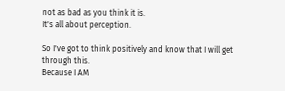not as bad as you think it is.
It's all about perception.

So I've got to think positively and know that I will get through this.
Because I AM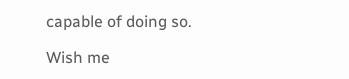capable of doing so.

Wish me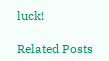luck!

Related Posts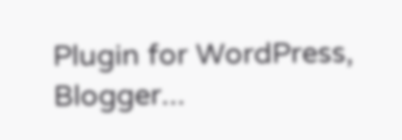Plugin for WordPress, Blogger...